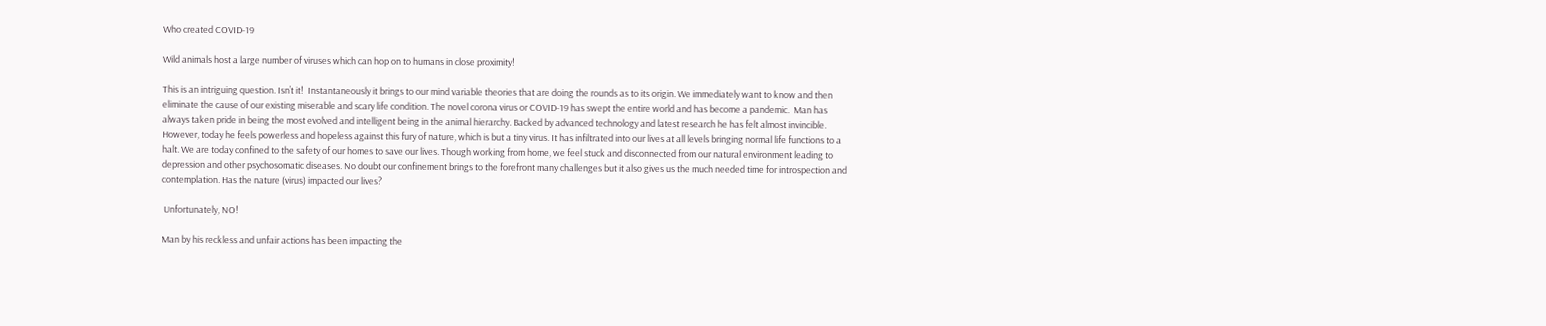Who created COVID-19

Wild animals host a large number of viruses which can hop on to humans in close proximity!

This is an intriguing question. Isn’t it!  Instantaneously it brings to our mind variable theories that are doing the rounds as to its origin. We immediately want to know and then eliminate the cause of our existing miserable and scary life condition. The novel corona virus or COVID-19 has swept the entire world and has become a pandemic.  Man has always taken pride in being the most evolved and intelligent being in the animal hierarchy. Backed by advanced technology and latest research he has felt almost invincible.  However, today he feels powerless and hopeless against this fury of nature, which is but a tiny virus. It has infiltrated into our lives at all levels bringing normal life functions to a halt. We are today confined to the safety of our homes to save our lives. Though working from home, we feel stuck and disconnected from our natural environment leading to depression and other psychosomatic diseases. No doubt our confinement brings to the forefront many challenges but it also gives us the much needed time for introspection and contemplation. Has the nature (virus) impacted our lives?

 Unfortunately, NO!

Man by his reckless and unfair actions has been impacting the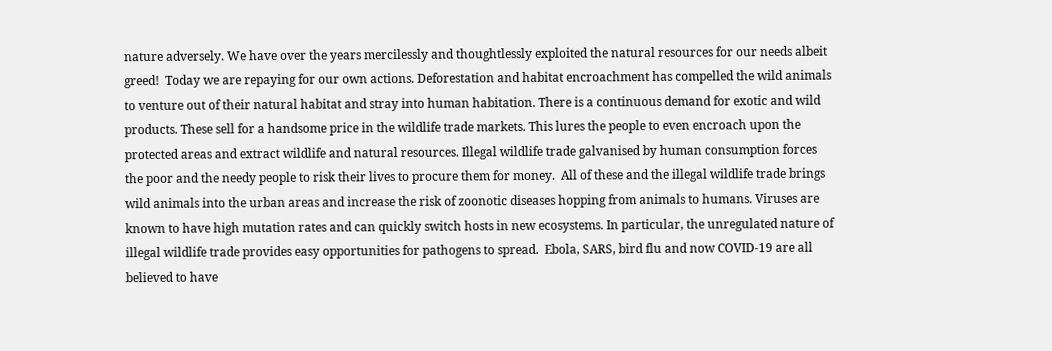nature adversely. We have over the years mercilessly and thoughtlessly exploited the natural resources for our needs albeit greed!  Today we are repaying for our own actions. Deforestation and habitat encroachment has compelled the wild animals to venture out of their natural habitat and stray into human habitation. There is a continuous demand for exotic and wild products. These sell for a handsome price in the wildlife trade markets. This lures the people to even encroach upon the protected areas and extract wildlife and natural resources. Illegal wildlife trade galvanised by human consumption forces the poor and the needy people to risk their lives to procure them for money.  All of these and the illegal wildlife trade brings wild animals into the urban areas and increase the risk of zoonotic diseases hopping from animals to humans. Viruses are known to have high mutation rates and can quickly switch hosts in new ecosystems. In particular, the unregulated nature of illegal wildlife trade provides easy opportunities for pathogens to spread.  Ebola, SARS, bird flu and now COVID-19 are all believed to have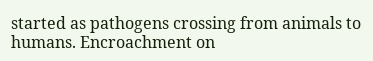started as pathogens crossing from animals to humans. Encroachment on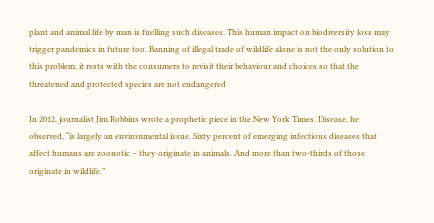plant and animal life by man is fuelling such diseases. This human impact on biodiversity loss may trigger pandemics in future too. Banning of illegal trade of wildlife alone is not the only solution to this problem, it rests with the consumers to revisit their behaviour and choices so that the threatened and protected species are not endangered

In 2012, journalist Jim Robbins wrote a prophetic piece in the New York Times. Disease, he observed, “is largely an environmental issue. Sixty percent of emerging infectious diseases that affect humans are zoonotic – they originate in animals. And more than two-thirds of those originate in wildlife.”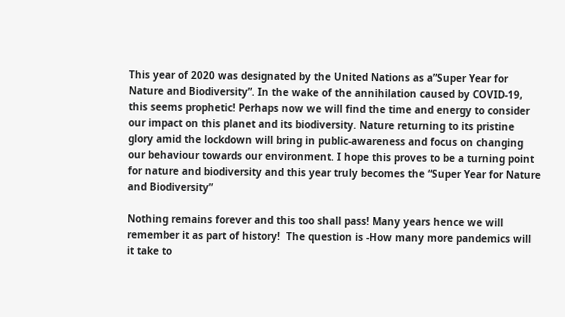This year of 2020 was designated by the United Nations as a”Super Year for Nature and Biodiversity”. In the wake of the annihilation caused by COVID-19, this seems prophetic! Perhaps now we will find the time and energy to consider our impact on this planet and its biodiversity. Nature returning to its pristine glory amid the lockdown will bring in public-awareness and focus on changing our behaviour towards our environment. I hope this proves to be a turning point for nature and biodiversity and this year truly becomes the “Super Year for Nature and Biodiversity”

Nothing remains forever and this too shall pass! Many years hence we will remember it as part of history!  The question is -How many more pandemics will it take to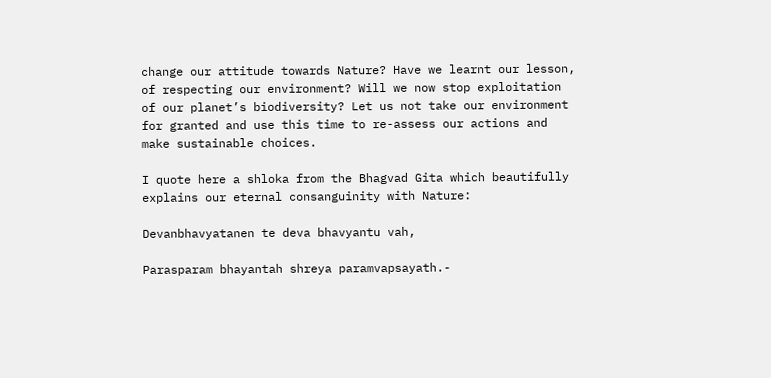change our attitude towards Nature? Have we learnt our lesson, of respecting our environment? Will we now stop exploitation of our planet’s biodiversity? Let us not take our environment for granted and use this time to re-assess our actions and make sustainable choices.

I quote here a shloka from the Bhagvad Gita which beautifully explains our eternal consanguinity with Nature:

Devanbhavyatanen te deva bhavyantu vah,

Parasparam bhayantah shreya paramvapsayath.-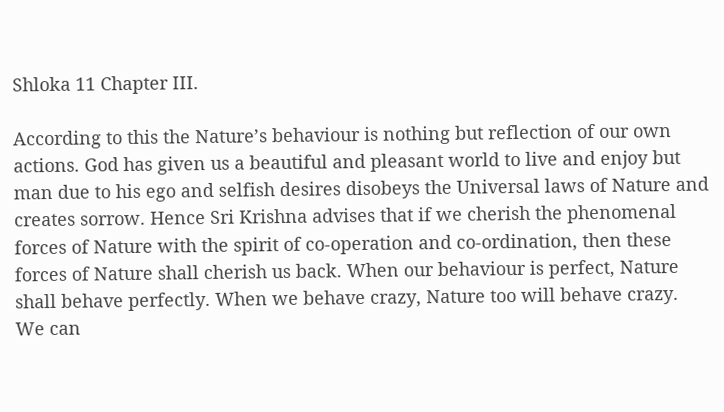Shloka 11 Chapter III.

According to this the Nature’s behaviour is nothing but reflection of our own actions. God has given us a beautiful and pleasant world to live and enjoy but man due to his ego and selfish desires disobeys the Universal laws of Nature and creates sorrow. Hence Sri Krishna advises that if we cherish the phenomenal forces of Nature with the spirit of co-operation and co-ordination, then these forces of Nature shall cherish us back. When our behaviour is perfect, Nature shall behave perfectly. When we behave crazy, Nature too will behave crazy. We can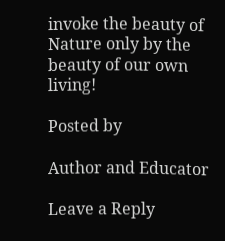invoke the beauty of Nature only by the beauty of our own living!

Posted by

Author and Educator

Leave a Reply